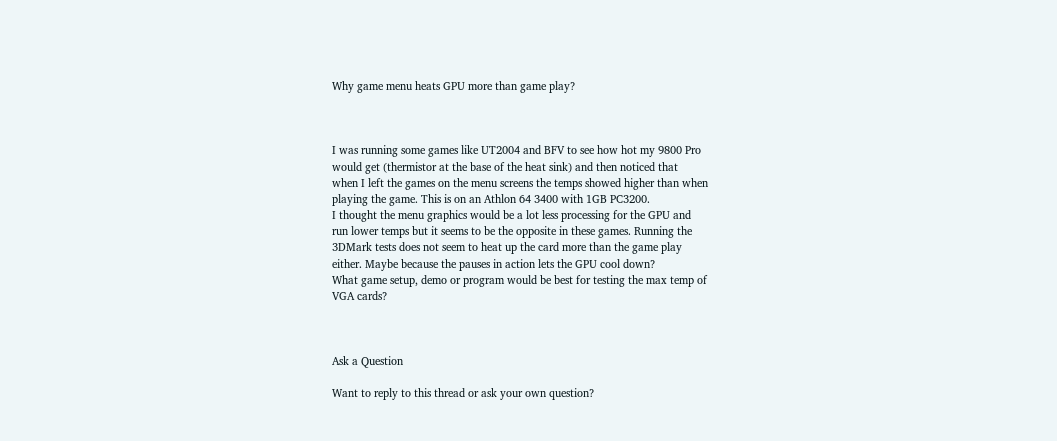Why game menu heats GPU more than game play?



I was running some games like UT2004 and BFV to see how hot my 9800 Pro
would get (thermistor at the base of the heat sink) and then noticed that
when I left the games on the menu screens the temps showed higher than when
playing the game. This is on an Athlon 64 3400 with 1GB PC3200.
I thought the menu graphics would be a lot less processing for the GPU and
run lower temps but it seems to be the opposite in these games. Running the
3DMark tests does not seem to heat up the card more than the game play
either. Maybe because the pauses in action lets the GPU cool down?
What game setup, demo or program would be best for testing the max temp of
VGA cards?



Ask a Question

Want to reply to this thread or ask your own question?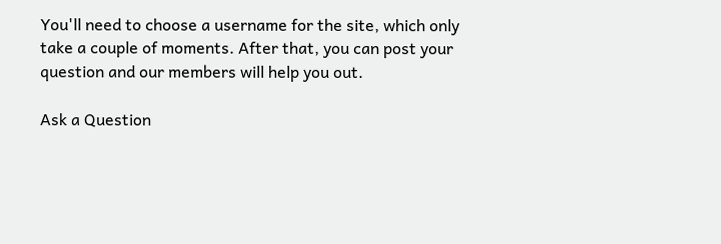You'll need to choose a username for the site, which only take a couple of moments. After that, you can post your question and our members will help you out.

Ask a Question